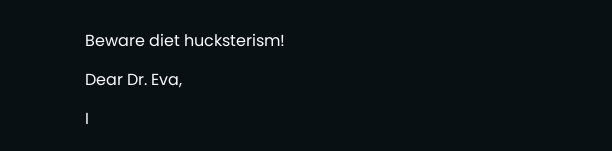Beware diet hucksterism!

Dear Dr. Eva,

I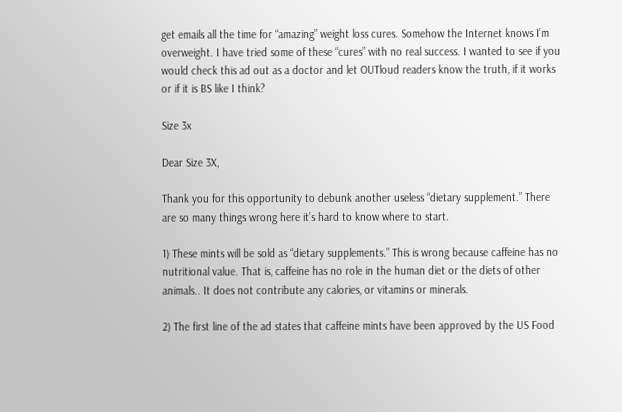get emails all the time for “amazing” weight loss cures. Somehow the Internet knows I’m overweight. I have tried some of these “cures” with no real success. I wanted to see if you would check this ad out as a doctor and let OUTloud readers know the truth, if it works or if it is BS like I think?

Size 3x

Dear Size 3X,

Thank you for this opportunity to debunk another useless “dietary supplement.” There are so many things wrong here it’s hard to know where to start.

1) These mints will be sold as “dietary supplements.” This is wrong because caffeine has no nutritional value. That is, caffeine has no role in the human diet or the diets of other animals.. It does not contribute any calories, or vitamins or minerals.

2) The first line of the ad states that caffeine mints have been approved by the US Food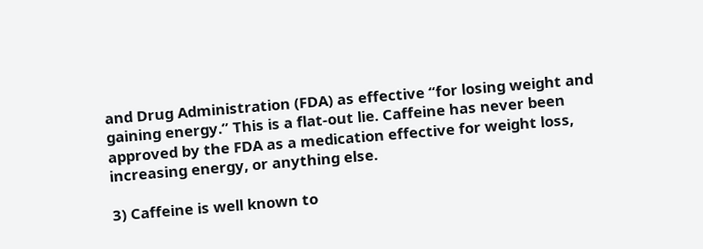and Drug Administration (FDA) as effective “for losing weight and gaining energy.” This is a flat-out lie. Caffeine has never been approved by the FDA as a medication effective for weight loss, increasing energy, or anything else.

3) Caffeine is well known to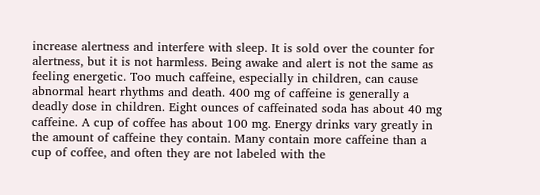increase alertness and interfere with sleep. It is sold over the counter for alertness, but it is not harmless. Being awake and alert is not the same as feeling energetic. Too much caffeine, especially in children, can cause abnormal heart rhythms and death. 400 mg of caffeine is generally a deadly dose in children. Eight ounces of caffeinated soda has about 40 mg caffeine. A cup of coffee has about 100 mg. Energy drinks vary greatly in the amount of caffeine they contain. Many contain more caffeine than a cup of coffee, and often they are not labeled with the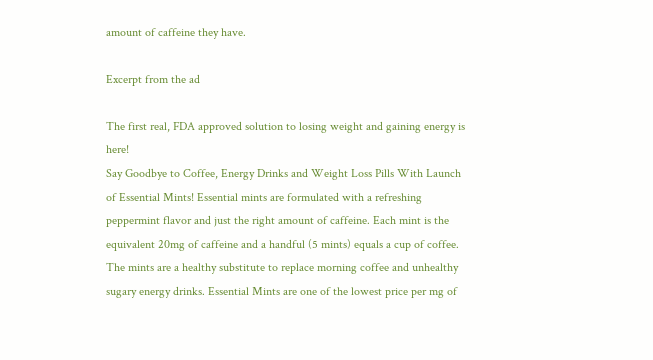amount of caffeine they have.

Excerpt from the ad

The first real, FDA approved solution to losing weight and gaining energy is here!
Say Goodbye to Coffee, Energy Drinks and Weight Loss Pills With Launch of Essential Mints! Essential mints are formulated with a refreshing peppermint flavor and just the right amount of caffeine. Each mint is the equivalent 20mg of caffeine and a handful (5 mints) equals a cup of coffee. The mints are a healthy substitute to replace morning coffee and unhealthy sugary energy drinks. Essential Mints are one of the lowest price per mg of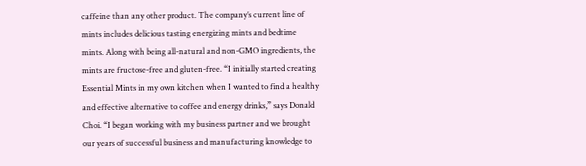caffeine than any other product. The company’s current line of mints includes delicious tasting energizing mints and bedtime mints. Along with being all-natural and non-GMO ingredients, the mints are fructose-free and gluten-free. “I initially started creating Essential Mints in my own kitchen when I wanted to find a healthy and effective alternative to coffee and energy drinks,” says Donald Choi. “I began working with my business partner and we brought our years of successful business and manufacturing knowledge to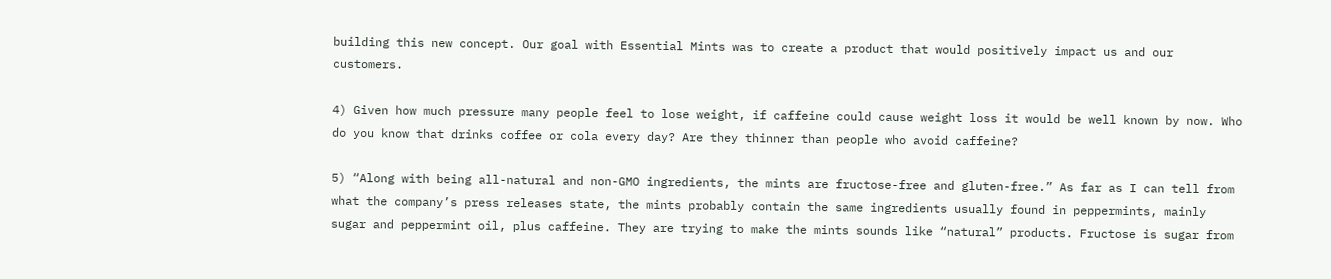building this new concept. Our goal with Essential Mints was to create a product that would positively impact us and our customers.

4) Given how much pressure many people feel to lose weight, if caffeine could cause weight loss it would be well known by now. Who do you know that drinks coffee or cola every day? Are they thinner than people who avoid caffeine?

5) “Along with being all-natural and non-GMO ingredients, the mints are fructose-free and gluten-free.” As far as I can tell from what the company’s press releases state, the mints probably contain the same ingredients usually found in peppermints, mainly sugar and peppermint oil, plus caffeine. They are trying to make the mints sounds like “natural” products. Fructose is sugar from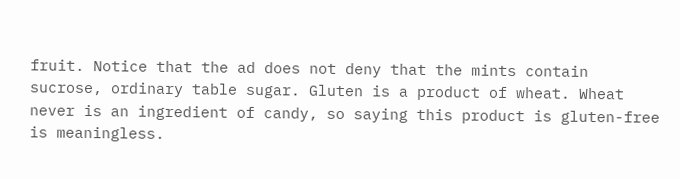fruit. Notice that the ad does not deny that the mints contain sucrose, ordinary table sugar. Gluten is a product of wheat. Wheat never is an ingredient of candy, so saying this product is gluten-free is meaningless.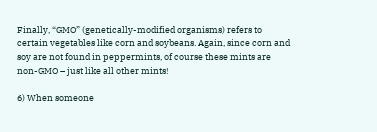Finally, “GMO” (genetically-modified organisms) refers to certain vegetables like corn and soybeans. Again, since corn and soy are not found in peppermints, of course these mints are non-GMO – just like all other mints!

6) When someone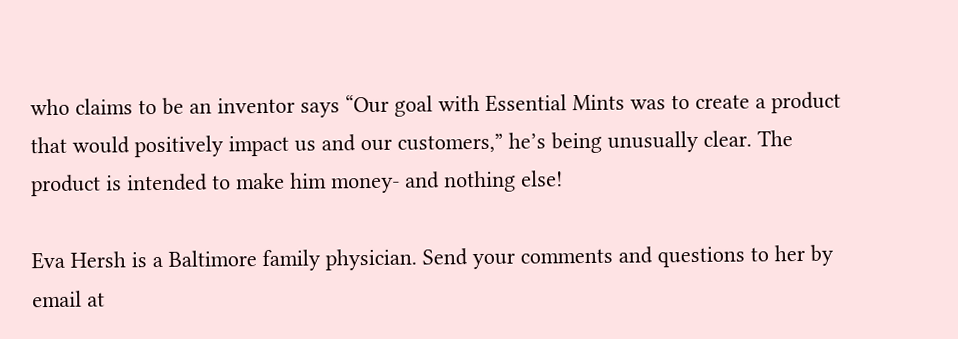who claims to be an inventor says “Our goal with Essential Mints was to create a product that would positively impact us and our customers,” he’s being unusually clear. The product is intended to make him money- and nothing else!

Eva Hersh is a Baltimore family physician. Send your comments and questions to her by email at